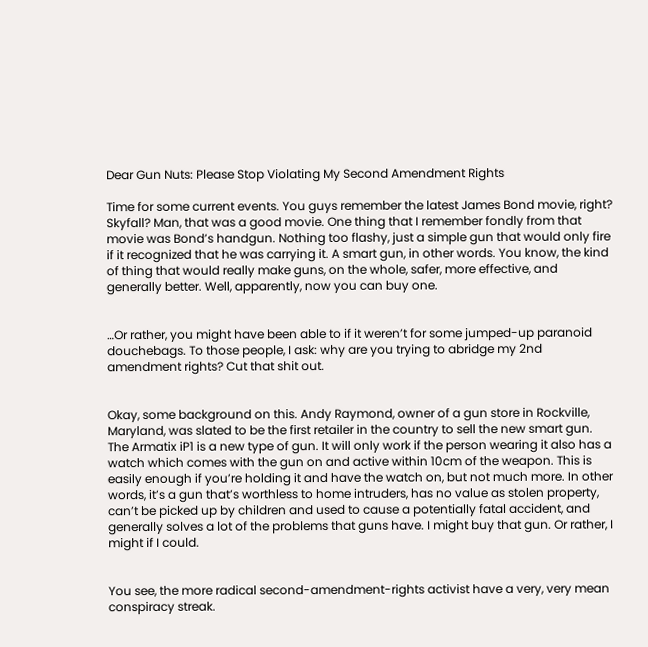Dear Gun Nuts: Please Stop Violating My Second Amendment Rights

Time for some current events. You guys remember the latest James Bond movie, right? Skyfall? Man, that was a good movie. One thing that I remember fondly from that movie was Bond’s handgun. Nothing too flashy, just a simple gun that would only fire if it recognized that he was carrying it. A smart gun, in other words. You know, the kind of thing that would really make guns, on the whole, safer, more effective, and generally better. Well, apparently, now you can buy one.


…Or rather, you might have been able to if it weren’t for some jumped-up paranoid douchebags. To those people, I ask: why are you trying to abridge my 2nd amendment rights? Cut that shit out.


Okay, some background on this. Andy Raymond, owner of a gun store in Rockville, Maryland, was slated to be the first retailer in the country to sell the new smart gun. The Armatix iP1 is a new type of gun. It will only work if the person wearing it also has a watch which comes with the gun on and active within 10cm of the weapon. This is easily enough if you’re holding it and have the watch on, but not much more. In other words, it’s a gun that’s worthless to home intruders, has no value as stolen property, can’t be picked up by children and used to cause a potentially fatal accident, and generally solves a lot of the problems that guns have. I might buy that gun. Or rather, I might if I could.


You see, the more radical second-amendment-rights activist have a very, very mean conspiracy streak.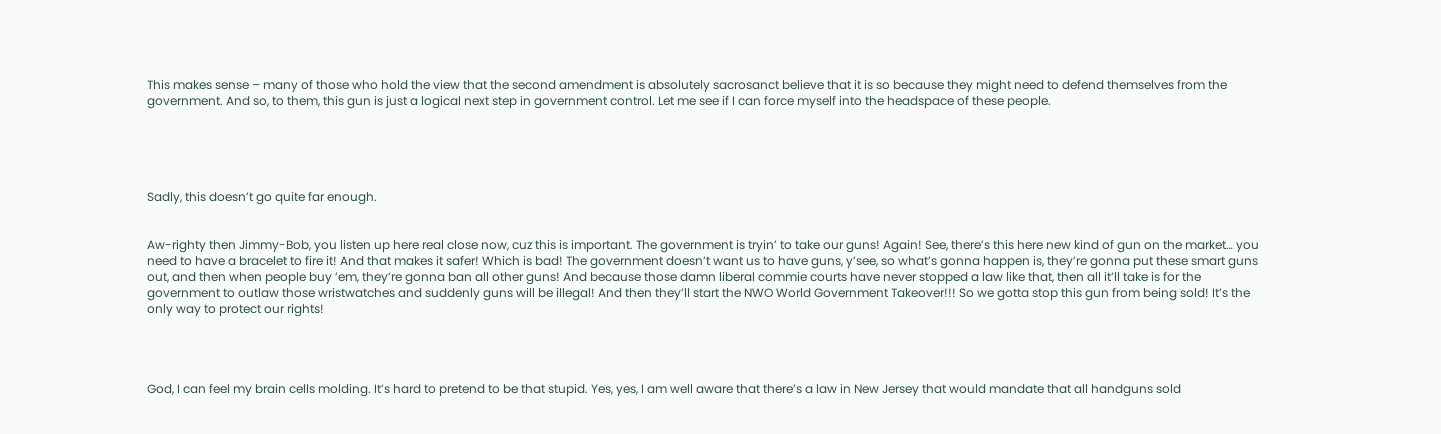This makes sense – many of those who hold the view that the second amendment is absolutely sacrosanct believe that it is so because they might need to defend themselves from the government. And so, to them, this gun is just a logical next step in government control. Let me see if I can force myself into the headspace of these people.





Sadly, this doesn’t go quite far enough.


Aw-righty then Jimmy-Bob, you listen up here real close now, cuz this is important. The government is tryin’ to take our guns! Again! See, there’s this here new kind of gun on the market… you need to have a bracelet to fire it! And that makes it safer! Which is bad! The government doesn’t want us to have guns, y’see, so what’s gonna happen is, they’re gonna put these smart guns out, and then when people buy ’em, they’re gonna ban all other guns! And because those damn liberal commie courts have never stopped a law like that, then all it’ll take is for the government to outlaw those wristwatches and suddenly guns will be illegal! And then they’ll start the NWO World Government Takeover!!! So we gotta stop this gun from being sold! It’s the only way to protect our rights!




God, I can feel my brain cells molding. It’s hard to pretend to be that stupid. Yes, yes, I am well aware that there’s a law in New Jersey that would mandate that all handguns sold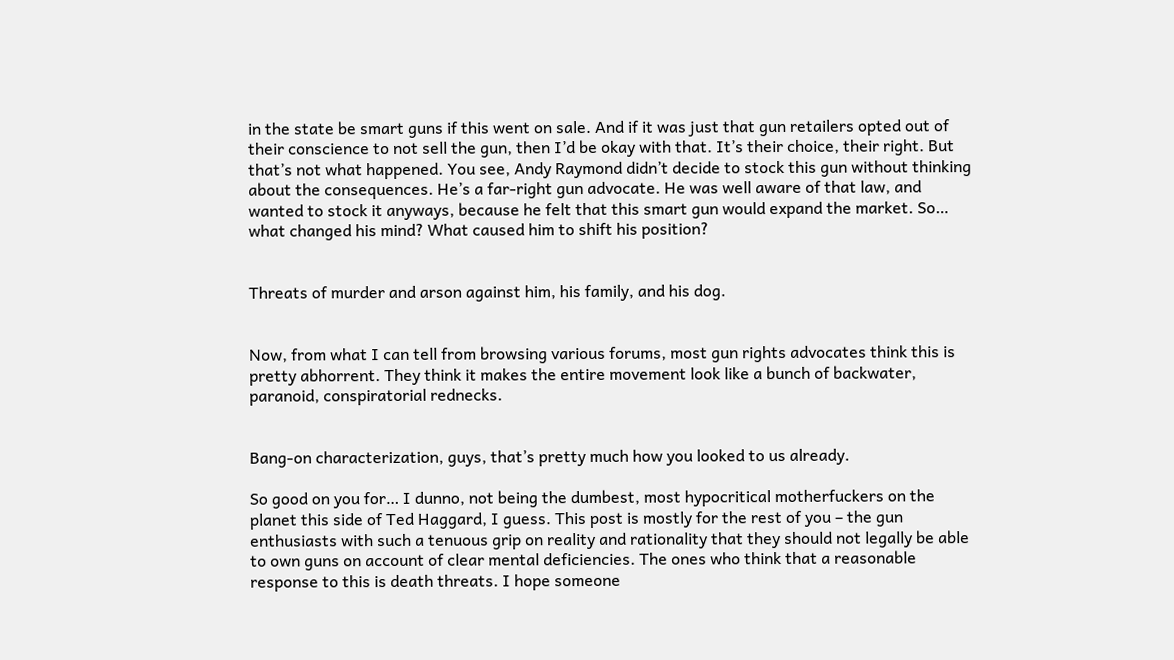in the state be smart guns if this went on sale. And if it was just that gun retailers opted out of their conscience to not sell the gun, then I’d be okay with that. It’s their choice, their right. But that’s not what happened. You see, Andy Raymond didn’t decide to stock this gun without thinking about the consequences. He’s a far-right gun advocate. He was well aware of that law, and wanted to stock it anyways, because he felt that this smart gun would expand the market. So… what changed his mind? What caused him to shift his position?


Threats of murder and arson against him, his family, and his dog.


Now, from what I can tell from browsing various forums, most gun rights advocates think this is pretty abhorrent. They think it makes the entire movement look like a bunch of backwater, paranoid, conspiratorial rednecks.


Bang-on characterization, guys, that’s pretty much how you looked to us already.

So good on you for… I dunno, not being the dumbest, most hypocritical motherfuckers on the planet this side of Ted Haggard, I guess. This post is mostly for the rest of you – the gun enthusiasts with such a tenuous grip on reality and rationality that they should not legally be able to own guns on account of clear mental deficiencies. The ones who think that a reasonable response to this is death threats. I hope someone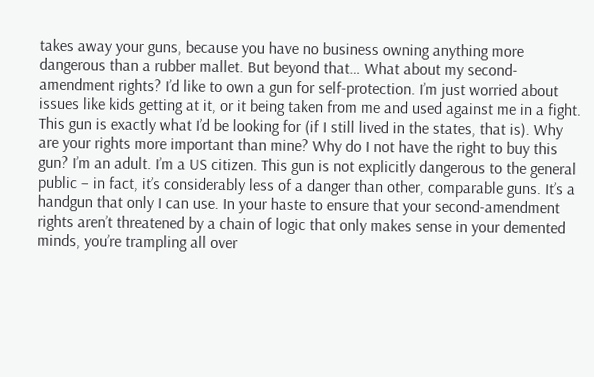takes away your guns, because you have no business owning anything more dangerous than a rubber mallet. But beyond that… What about my second-amendment rights? I’d like to own a gun for self-protection. I’m just worried about issues like kids getting at it, or it being taken from me and used against me in a fight. This gun is exactly what I’d be looking for (if I still lived in the states, that is). Why are your rights more important than mine? Why do I not have the right to buy this gun? I’m an adult. I’m a US citizen. This gun is not explicitly dangerous to the general public – in fact, it’s considerably less of a danger than other, comparable guns. It’s a handgun that only I can use. In your haste to ensure that your second-amendment rights aren’t threatened by a chain of logic that only makes sense in your demented minds, you’re trampling all over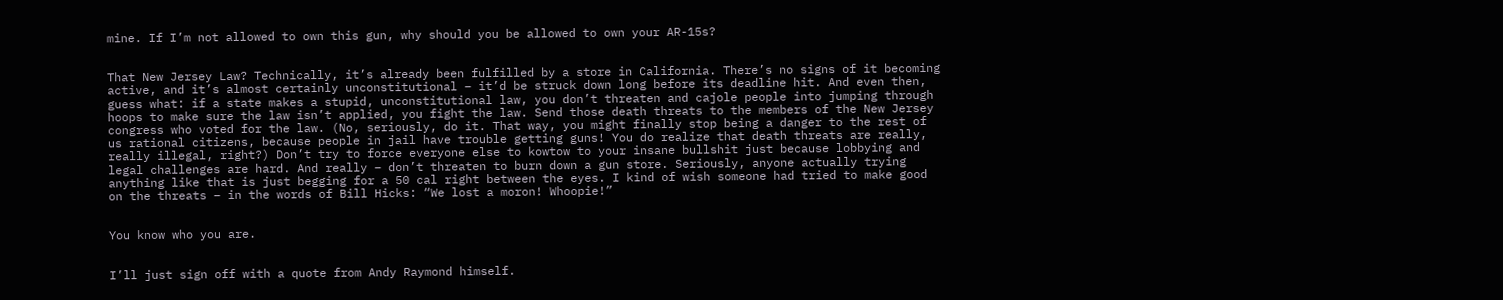mine. If I’m not allowed to own this gun, why should you be allowed to own your AR-15s?


That New Jersey Law? Technically, it’s already been fulfilled by a store in California. There’s no signs of it becoming active, and it’s almost certainly unconstitutional – it’d be struck down long before its deadline hit. And even then, guess what: if a state makes a stupid, unconstitutional law, you don’t threaten and cajole people into jumping through hoops to make sure the law isn’t applied, you fight the law. Send those death threats to the members of the New Jersey congress who voted for the law. (No, seriously, do it. That way, you might finally stop being a danger to the rest of us rational citizens, because people in jail have trouble getting guns! You do realize that death threats are really, really illegal, right?) Don’t try to force everyone else to kowtow to your insane bullshit just because lobbying and legal challenges are hard. And really – don’t threaten to burn down a gun store. Seriously, anyone actually trying anything like that is just begging for a 50 cal right between the eyes. I kind of wish someone had tried to make good on the threats – in the words of Bill Hicks: “We lost a moron! Whoopie!”


You know who you are.


I’ll just sign off with a quote from Andy Raymond himself.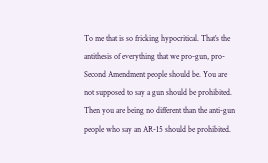To me that is so fricking hypocritical. That’s the antithesis of everything that we pro-gun, pro-Second Amendment people should be. You are not supposed to say a gun should be prohibited. Then you are being no different than the anti-gun people who say an AR-15 should be prohibited.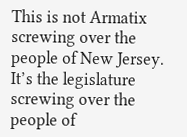This is not Armatix screwing over the people of New Jersey. It’s the legislature screwing over the people of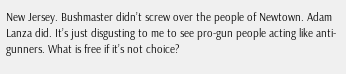New Jersey. Bushmaster didn’t screw over the people of Newtown. Adam Lanza did. It’s just disgusting to me to see pro-gun people acting like anti-gunners. What is free if it’s not choice?